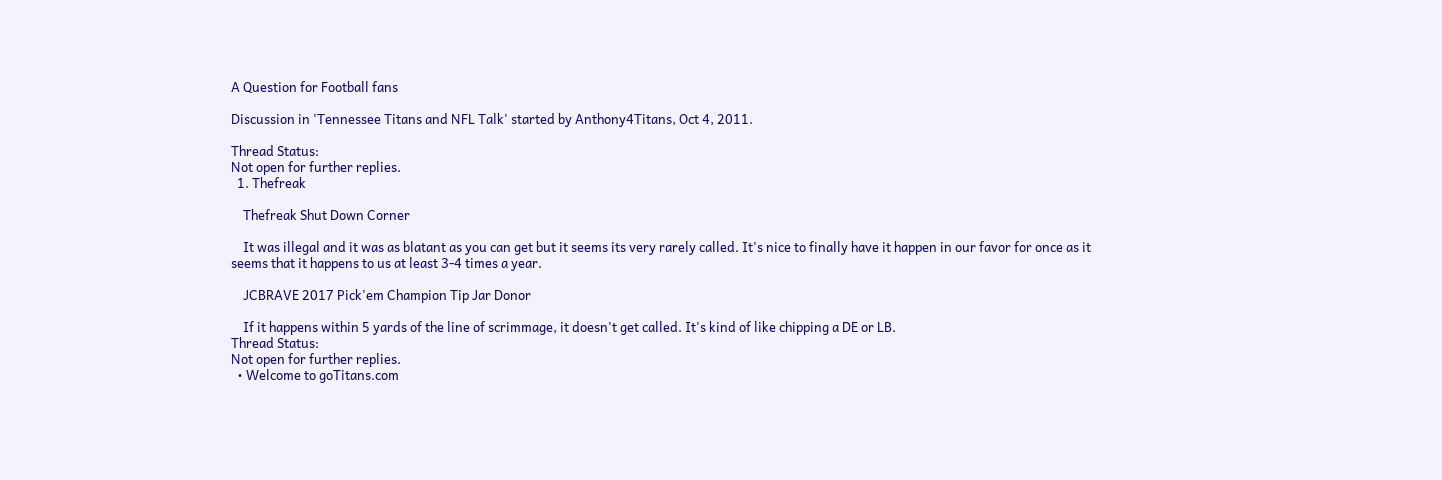A Question for Football fans

Discussion in 'Tennessee Titans and NFL Talk' started by Anthony4Titans, Oct 4, 2011.

Thread Status:
Not open for further replies.
  1. Thefreak

    Thefreak Shut Down Corner

    It was illegal and it was as blatant as you can get but it seems its very rarely called. It's nice to finally have it happen in our favor for once as it seems that it happens to us at least 3-4 times a year.

    JCBRAVE 2017 Pick'em Champion Tip Jar Donor

    If it happens within 5 yards of the line of scrimmage, it doesn't get called. It's kind of like chipping a DE or LB.
Thread Status:
Not open for further replies.
  • Welcome to goTitans.com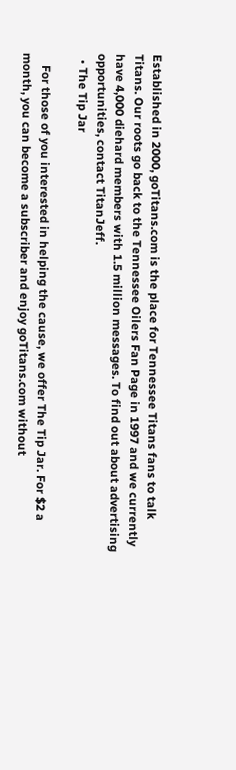Established in 2000, goTitans.com is the place for Tennessee Titans fans to talk Titans. Our roots go back to the Tennessee Oilers Fan Page in 1997 and we currently have 4,000 diehard members with 1.5 million messages. To find out about advertising opportunities, contact TitanJeff.
  • The Tip Jar

    For those of you interested in helping the cause, we offer The Tip Jar. For $2 a month, you can become a subscriber and enjoy goTitans.com without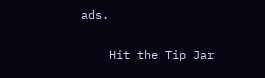ads.

    Hit the Tip Jar